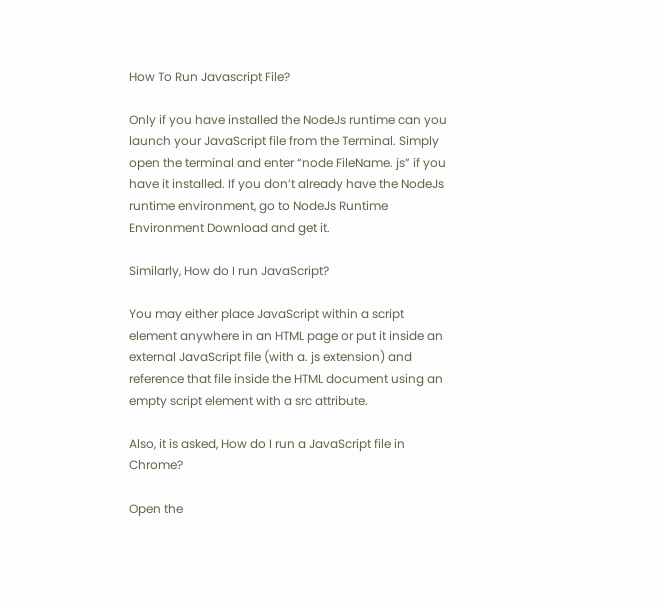How To Run Javascript File?

Only if you have installed the NodeJs runtime can you launch your JavaScript file from the Terminal. Simply open the terminal and enter “node FileName. js” if you have it installed. If you don’t already have the NodeJs runtime environment, go to NodeJs Runtime Environment Download and get it.

Similarly, How do I run JavaScript?

You may either place JavaScript within a script element anywhere in an HTML page or put it inside an external JavaScript file (with a. js extension) and reference that file inside the HTML document using an empty script element with a src attribute.

Also, it is asked, How do I run a JavaScript file in Chrome?

Open the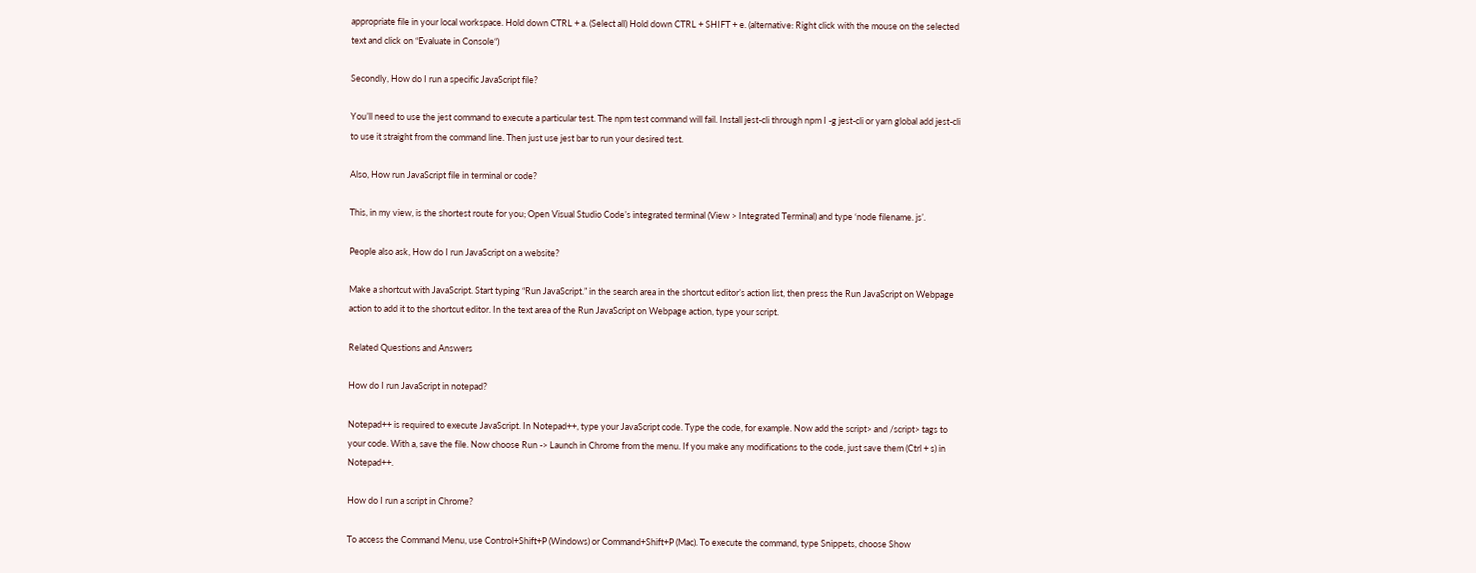appropriate file in your local workspace. Hold down CTRL + a. (Select all) Hold down CTRL + SHIFT + e. (alternative: Right click with the mouse on the selected text and click on “Evaluate in Console“)

Secondly, How do I run a specific JavaScript file?

You’ll need to use the jest command to execute a particular test. The npm test command will fail. Install jest-cli through npm I -g jest-cli or yarn global add jest-cli to use it straight from the command line. Then just use jest bar to run your desired test.

Also, How run JavaScript file in terminal or code?

This, in my view, is the shortest route for you; Open Visual Studio Code’s integrated terminal (View > Integrated Terminal) and type ‘node filename. js’.

People also ask, How do I run JavaScript on a website?

Make a shortcut with JavaScript. Start typing “Run JavaScript.” in the search area in the shortcut editor’s action list, then press the Run JavaScript on Webpage action to add it to the shortcut editor. In the text area of the Run JavaScript on Webpage action, type your script.

Related Questions and Answers

How do I run JavaScript in notepad?

Notepad++ is required to execute JavaScript. In Notepad++, type your JavaScript code. Type the code, for example. Now add the script> and /script> tags to your code. With a, save the file. Now choose Run -> Launch in Chrome from the menu. If you make any modifications to the code, just save them (Ctrl + s) in Notepad++.

How do I run a script in Chrome?

To access the Command Menu, use Control+Shift+P (Windows) or Command+Shift+P (Mac). To execute the command, type Snippets, choose Show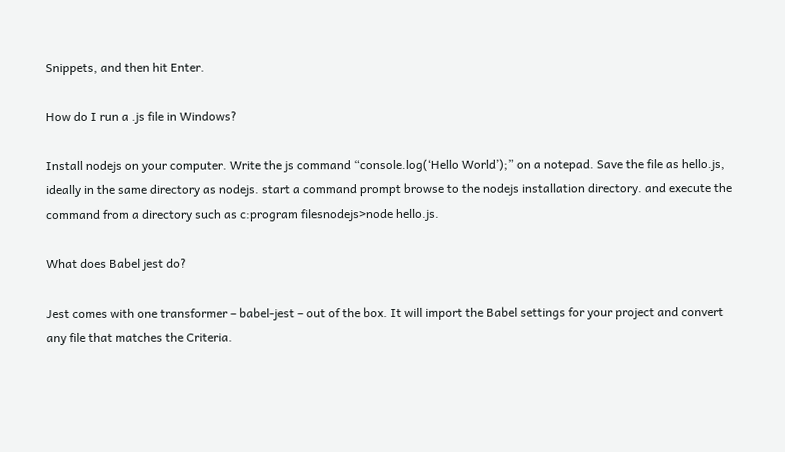Snippets, and then hit Enter.

How do I run a .js file in Windows?

Install nodejs on your computer. Write the js command “console.log(‘Hello World’);” on a notepad. Save the file as hello.js, ideally in the same directory as nodejs. start a command prompt browse to the nodejs installation directory. and execute the command from a directory such as c:program filesnodejs>node hello.js.

What does Babel jest do?

Jest comes with one transformer – babel-jest – out of the box. It will import the Babel settings for your project and convert any file that matches the Criteria.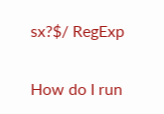sx?$/ RegExp

How do I run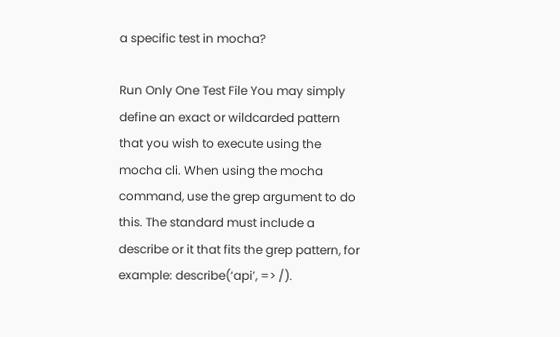a specific test in mocha?

Run Only One Test File You may simply define an exact or wildcarded pattern that you wish to execute using the mocha cli. When using the mocha command, use the grep argument to do this. The standard must include a describe or it that fits the grep pattern, for example: describe(‘api’, => /).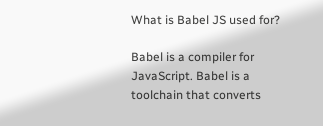What is Babel JS used for?

Babel is a compiler for JavaScript. Babel is a toolchain that converts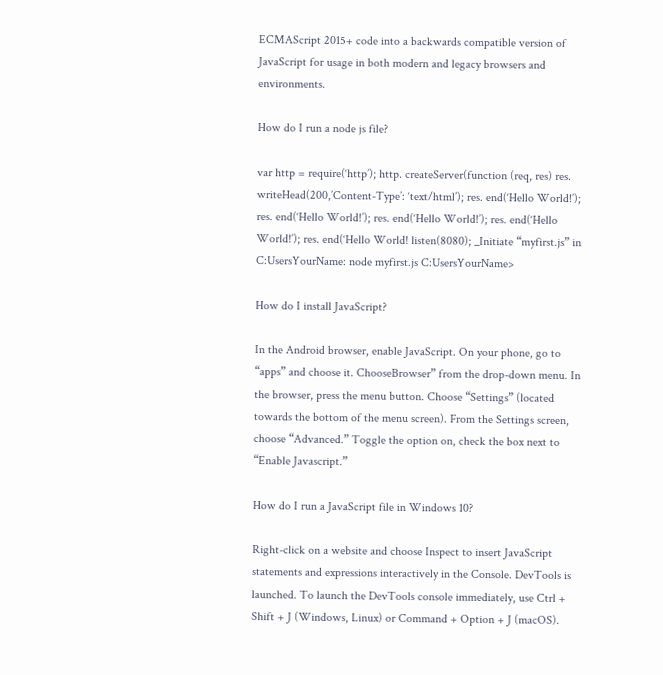ECMAScript 2015+ code into a backwards compatible version of JavaScript for usage in both modern and legacy browsers and environments.

How do I run a node js file?

var http = require(‘http’); http. createServer(function (req, res) res. writeHead(200,’Content-Type’: ‘text/html’); res. end(‘Hello World!’); res. end(‘Hello World!’); res. end(‘Hello World!’); res. end(‘Hello World!’); res. end(‘Hello World! listen(8080); _Initiate “myfirst.js” in C:UsersYourName: node myfirst.js C:UsersYourName>

How do I install JavaScript?

In the Android browser, enable JavaScript. On your phone, go to “apps” and choose it. ChooseBrowser” from the drop-down menu. In the browser, press the menu button. Choose “Settings” (located towards the bottom of the menu screen). From the Settings screen, choose “Advanced.” Toggle the option on, check the box next to “Enable Javascript.”

How do I run a JavaScript file in Windows 10?

Right-click on a website and choose Inspect to insert JavaScript statements and expressions interactively in the Console. DevTools is launched. To launch the DevTools console immediately, use Ctrl + Shift + J (Windows, Linux) or Command + Option + J (macOS).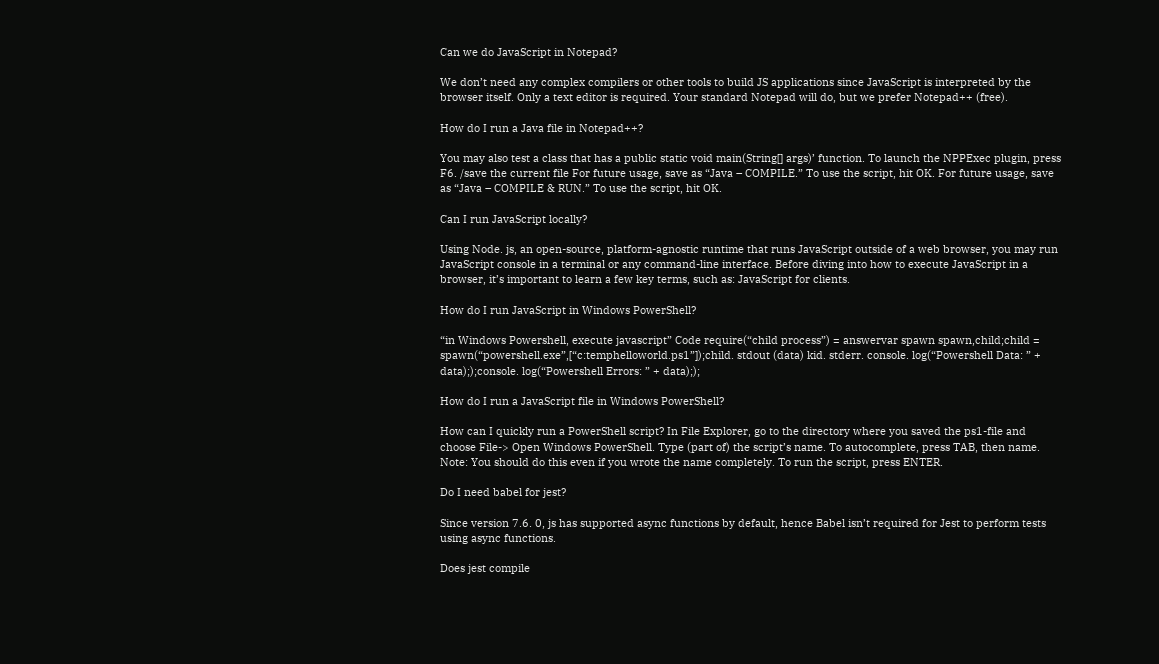Can we do JavaScript in Notepad?

We don’t need any complex compilers or other tools to build JS applications since JavaScript is interpreted by the browser itself. Only a text editor is required. Your standard Notepad will do, but we prefer Notepad++ (free).

How do I run a Java file in Notepad++?

You may also test a class that has a public static void main(String[] args)’ function. To launch the NPPExec plugin, press F6. /save the current file For future usage, save as “Java – COMPILE.” To use the script, hit OK. For future usage, save as “Java – COMPILE & RUN.” To use the script, hit OK.

Can I run JavaScript locally?

Using Node. js, an open-source, platform-agnostic runtime that runs JavaScript outside of a web browser, you may run JavaScript console in a terminal or any command-line interface. Before diving into how to execute JavaScript in a browser, it’s important to learn a few key terms, such as: JavaScript for clients.

How do I run JavaScript in Windows PowerShell?

“in Windows Powershell, execute javascript” Code require(“child process”) = answervar spawn spawn,child;child = spawn(“powershell.exe”,[“c:temphelloworld.ps1”]);child. stdout (data) kid. stderr. console. log(“Powershell Data: ” + data););console. log(“Powershell Errors: ” + data););

How do I run a JavaScript file in Windows PowerShell?

How can I quickly run a PowerShell script? In File Explorer, go to the directory where you saved the ps1-file and choose File-> Open Windows PowerShell. Type (part of) the script’s name. To autocomplete, press TAB, then name. Note: You should do this even if you wrote the name completely. To run the script, press ENTER.

Do I need babel for jest?

Since version 7.6. 0, js has supported async functions by default, hence Babel isn’t required for Jest to perform tests using async functions.

Does jest compile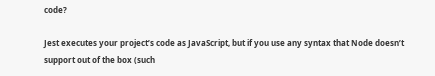code?

Jest executes your project’s code as JavaScript, but if you use any syntax that Node doesn’t support out of the box (such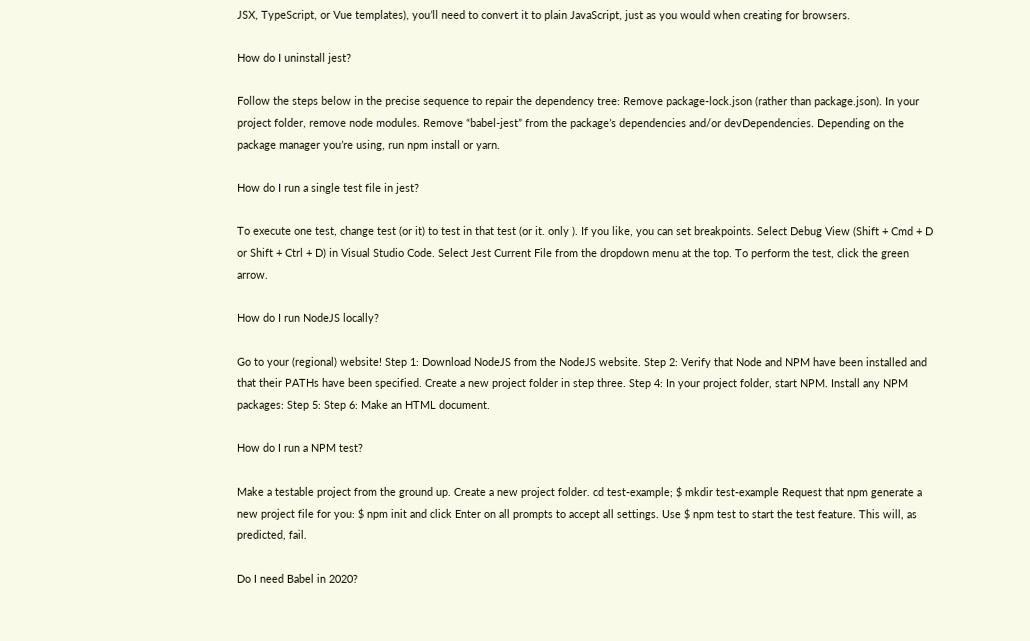JSX, TypeScript, or Vue templates), you’ll need to convert it to plain JavaScript, just as you would when creating for browsers.

How do I uninstall jest?

Follow the steps below in the precise sequence to repair the dependency tree: Remove package-lock.json (rather than package.json). In your project folder, remove node modules. Remove “babel-jest” from the package’s dependencies and/or devDependencies. Depending on the package manager you’re using, run npm install or yarn.

How do I run a single test file in jest?

To execute one test, change test (or it) to test in that test (or it. only ). If you like, you can set breakpoints. Select Debug View (Shift + Cmd + D or Shift + Ctrl + D) in Visual Studio Code. Select Jest Current File from the dropdown menu at the top. To perform the test, click the green arrow.

How do I run NodeJS locally?

Go to your (regional) website! Step 1: Download NodeJS from the NodeJS website. Step 2: Verify that Node and NPM have been installed and that their PATHs have been specified. Create a new project folder in step three. Step 4: In your project folder, start NPM. Install any NPM packages: Step 5: Step 6: Make an HTML document.

How do I run a NPM test?

Make a testable project from the ground up. Create a new project folder. cd test-example; $ mkdir test-example Request that npm generate a new project file for you: $ npm init and click Enter on all prompts to accept all settings. Use $ npm test to start the test feature. This will, as predicted, fail.

Do I need Babel in 2020?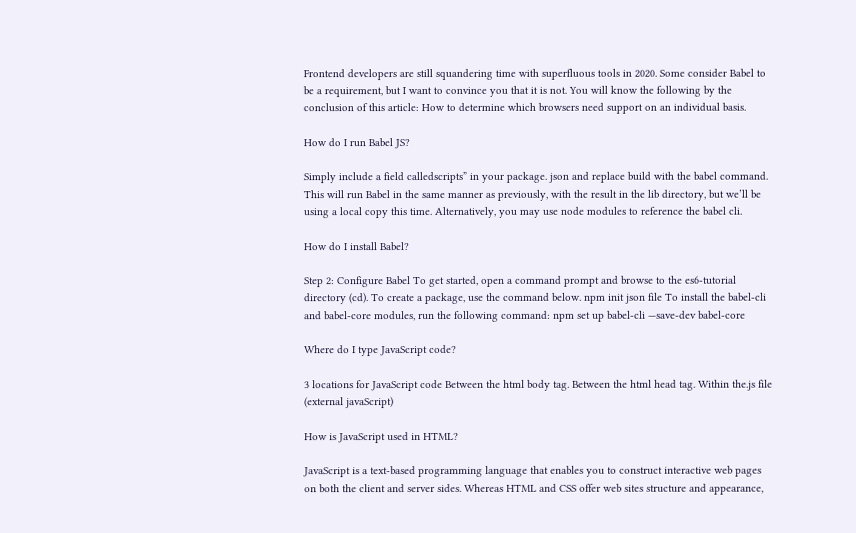Frontend developers are still squandering time with superfluous tools in 2020. Some consider Babel to be a requirement, but I want to convince you that it is not. You will know the following by the conclusion of this article: How to determine which browsers need support on an individual basis.

How do I run Babel JS?

Simply include a field calledscripts” in your package. json and replace build with the babel command. This will run Babel in the same manner as previously, with the result in the lib directory, but we’ll be using a local copy this time. Alternatively, you may use node modules to reference the babel cli.

How do I install Babel?

Step 2: Configure Babel To get started, open a command prompt and browse to the es6-tutorial directory (cd). To create a package, use the command below. npm init json file To install the babel-cli and babel-core modules, run the following command: npm set up babel-cli —save-dev babel-core

Where do I type JavaScript code?

3 locations for JavaScript code Between the html body tag. Between the html head tag. Within the.js file (external javaScript)

How is JavaScript used in HTML?

JavaScript is a text-based programming language that enables you to construct interactive web pages on both the client and server sides. Whereas HTML and CSS offer web sites structure and appearance,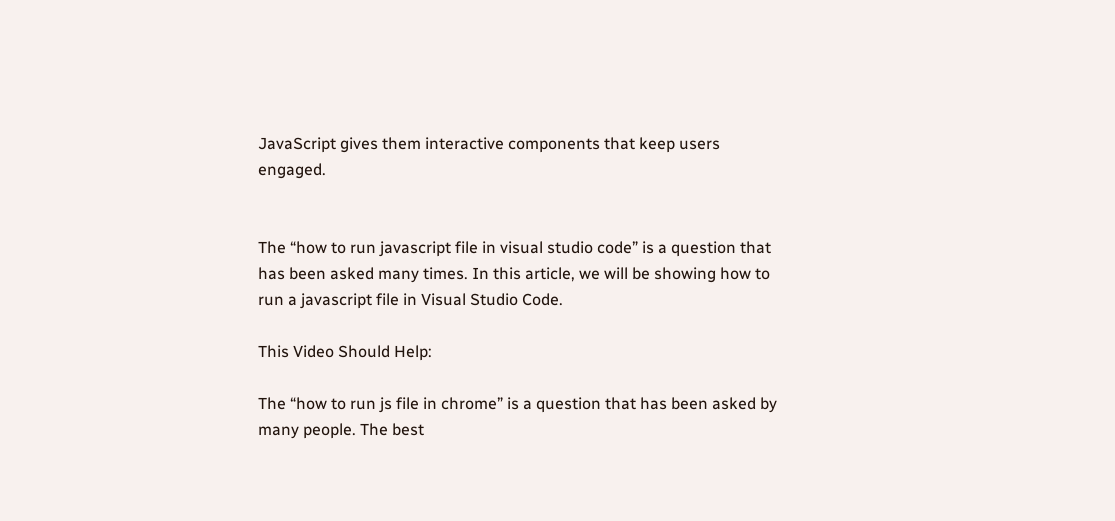JavaScript gives them interactive components that keep users engaged.


The “how to run javascript file in visual studio code” is a question that has been asked many times. In this article, we will be showing how to run a javascript file in Visual Studio Code.

This Video Should Help:

The “how to run js file in chrome” is a question that has been asked by many people. The best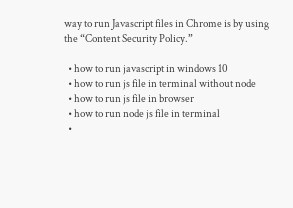way to run Javascript files in Chrome is by using the “Content Security Policy.”

  • how to run javascript in windows 10
  • how to run js file in terminal without node
  • how to run js file in browser
  • how to run node js file in terminal
  •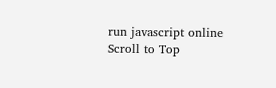run javascript online
Scroll to Top